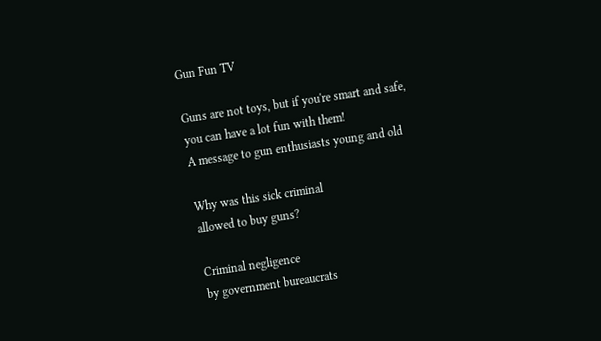Gun Fun TV

Guns are not toys, but if you're smart and safe, you can have a lot fun with them!
A message to gun enthusiasts young and old

Why was this sick criminal
allowed to buy guns?

Criminal negligence
by government bureaucrats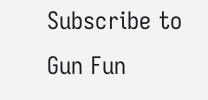Subscribe to Gun Fun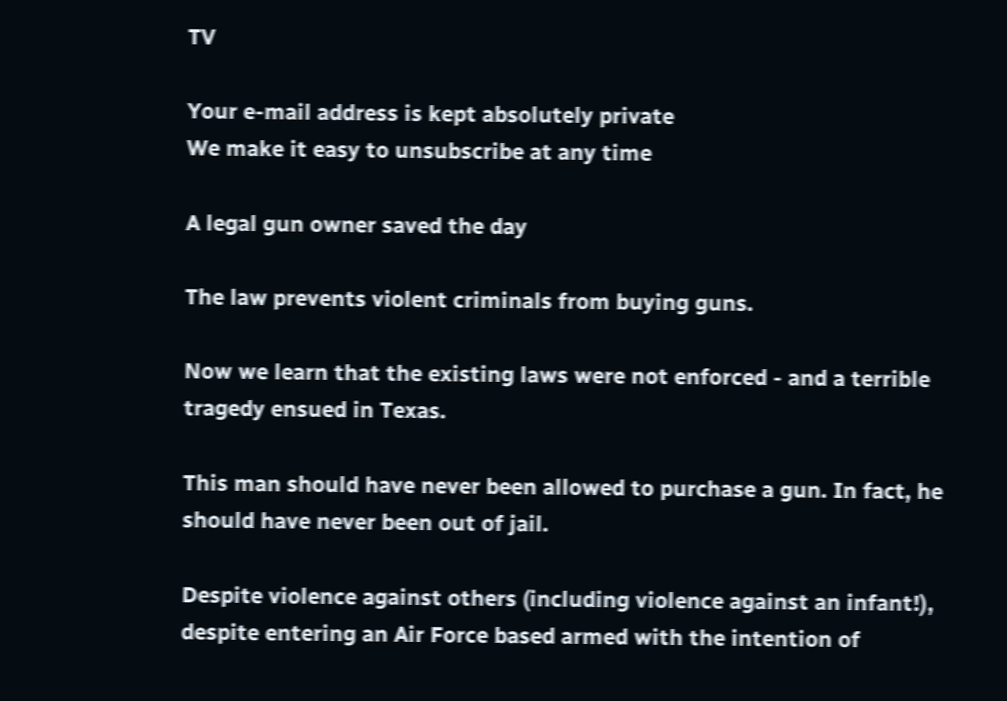TV

Your e-mail address is kept absolutely private
We make it easy to unsubscribe at any time

A legal gun owner saved the day

The law prevents violent criminals from buying guns.

Now we learn that the existing laws were not enforced - and a terrible tragedy ensued in Texas.

This man should have never been allowed to purchase a gun. In fact, he should have never been out of jail.

Despite violence against others (including violence against an infant!), despite entering an Air Force based armed with the intention of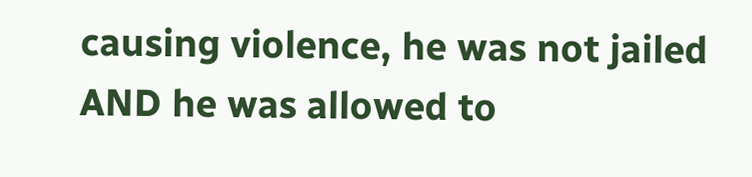causing violence, he was not jailed AND he was allowed to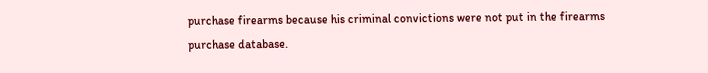purchase firearms because his criminal convictions were not put in the firearms purchase database.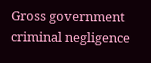Gross government criminal negligence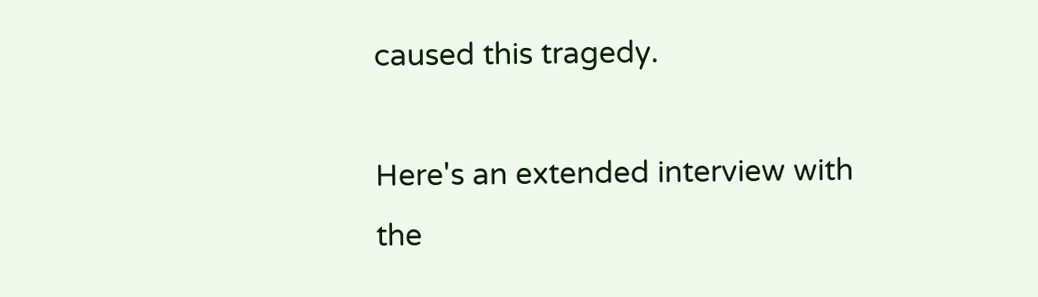caused this tragedy.

Here's an extended interview with the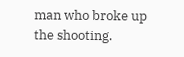man who broke up the shooting.